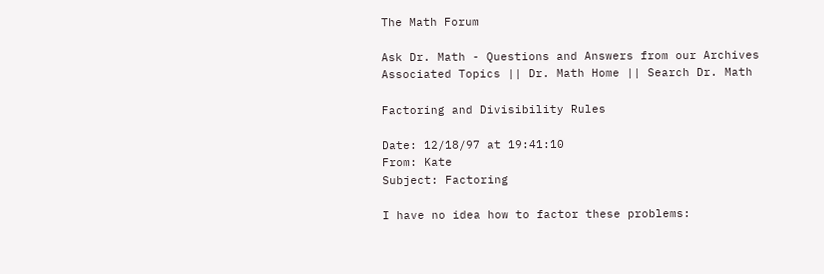The Math Forum

Ask Dr. Math - Questions and Answers from our Archives
Associated Topics || Dr. Math Home || Search Dr. Math

Factoring and Divisibility Rules

Date: 12/18/97 at 19:41:10
From: Kate
Subject: Factoring

I have no idea how to factor these problems: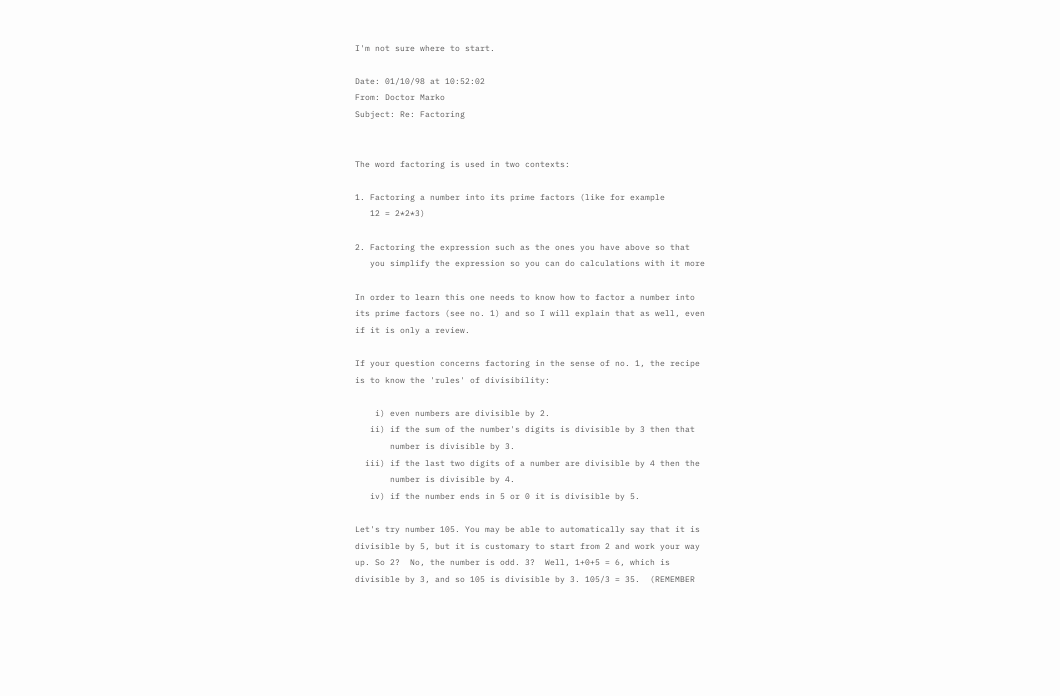I'm not sure where to start.

Date: 01/10/98 at 10:52:02
From: Doctor Marko
Subject: Re: Factoring


The word factoring is used in two contexts:

1. Factoring a number into its prime factors (like for example
   12 = 2*2*3)

2. Factoring the expression such as the ones you have above so that
   you simplify the expression so you can do calculations with it more

In order to learn this one needs to know how to factor a number into
its prime factors (see no. 1) and so I will explain that as well, even
if it is only a review.

If your question concerns factoring in the sense of no. 1, the recipe
is to know the 'rules' of divisibility:

    i) even numbers are divisible by 2.
   ii) if the sum of the number's digits is divisible by 3 then that
       number is divisible by 3.
  iii) if the last two digits of a number are divisible by 4 then the
       number is divisible by 4.
   iv) if the number ends in 5 or 0 it is divisible by 5.

Let's try number 105. You may be able to automatically say that it is
divisible by 5, but it is customary to start from 2 and work your way
up. So 2?  No, the number is odd. 3?  Well, 1+0+5 = 6, which is
divisible by 3, and so 105 is divisible by 3. 105/3 = 35.  (REMEMBER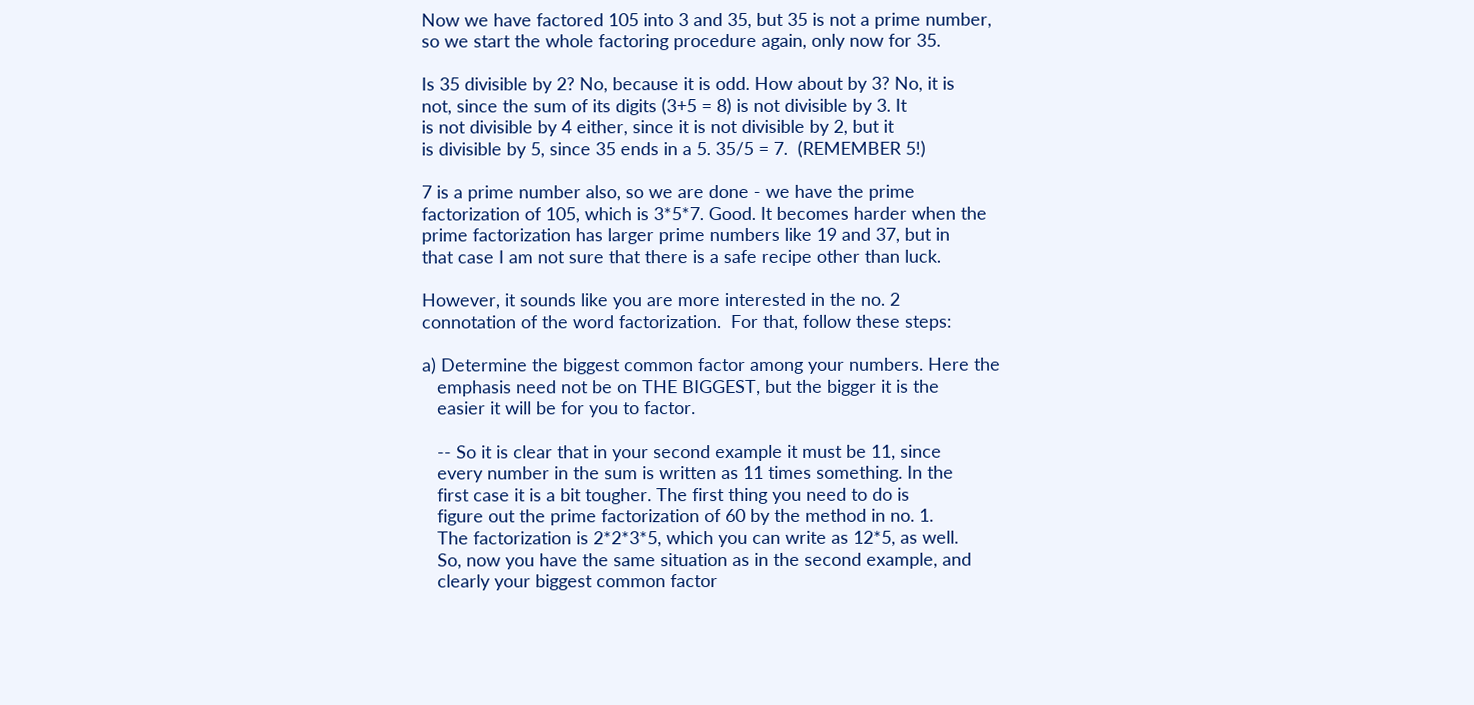Now we have factored 105 into 3 and 35, but 35 is not a prime number,
so we start the whole factoring procedure again, only now for 35.

Is 35 divisible by 2? No, because it is odd. How about by 3? No, it is
not, since the sum of its digits (3+5 = 8) is not divisible by 3. It
is not divisible by 4 either, since it is not divisible by 2, but it
is divisible by 5, since 35 ends in a 5. 35/5 = 7.  (REMEMBER 5!)

7 is a prime number also, so we are done - we have the prime
factorization of 105, which is 3*5*7. Good. It becomes harder when the
prime factorization has larger prime numbers like 19 and 37, but in
that case I am not sure that there is a safe recipe other than luck.

However, it sounds like you are more interested in the no. 2
connotation of the word factorization.  For that, follow these steps:

a) Determine the biggest common factor among your numbers. Here the
   emphasis need not be on THE BIGGEST, but the bigger it is the
   easier it will be for you to factor.

   -- So it is clear that in your second example it must be 11, since
   every number in the sum is written as 11 times something. In the
   first case it is a bit tougher. The first thing you need to do is
   figure out the prime factorization of 60 by the method in no. 1.
   The factorization is 2*2*3*5, which you can write as 12*5, as well.
   So, now you have the same situation as in the second example, and
   clearly your biggest common factor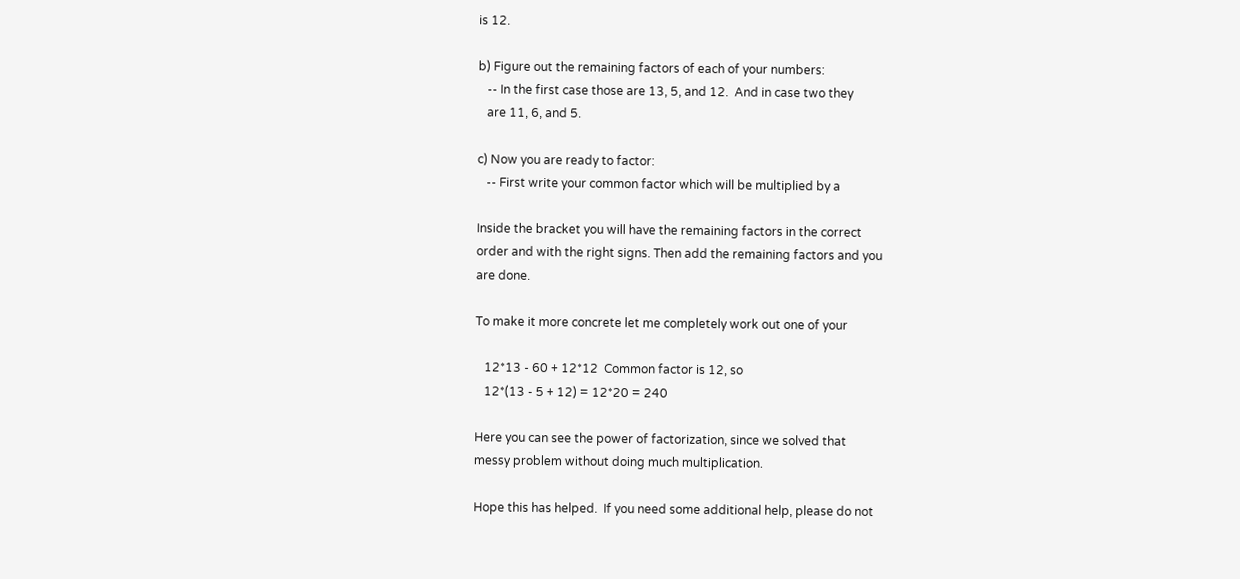is 12.

b) Figure out the remaining factors of each of your numbers:
   -- In the first case those are 13, 5, and 12.  And in case two they
   are 11, 6, and 5.

c) Now you are ready to factor:
   -- First write your common factor which will be multiplied by a

Inside the bracket you will have the remaining factors in the correct
order and with the right signs. Then add the remaining factors and you
are done.

To make it more concrete let me completely work out one of your

   12*13 - 60 + 12*12  Common factor is 12, so
   12*(13 - 5 + 12) = 12*20 = 240

Here you can see the power of factorization, since we solved that
messy problem without doing much multiplication.

Hope this has helped.  If you need some additional help, please do not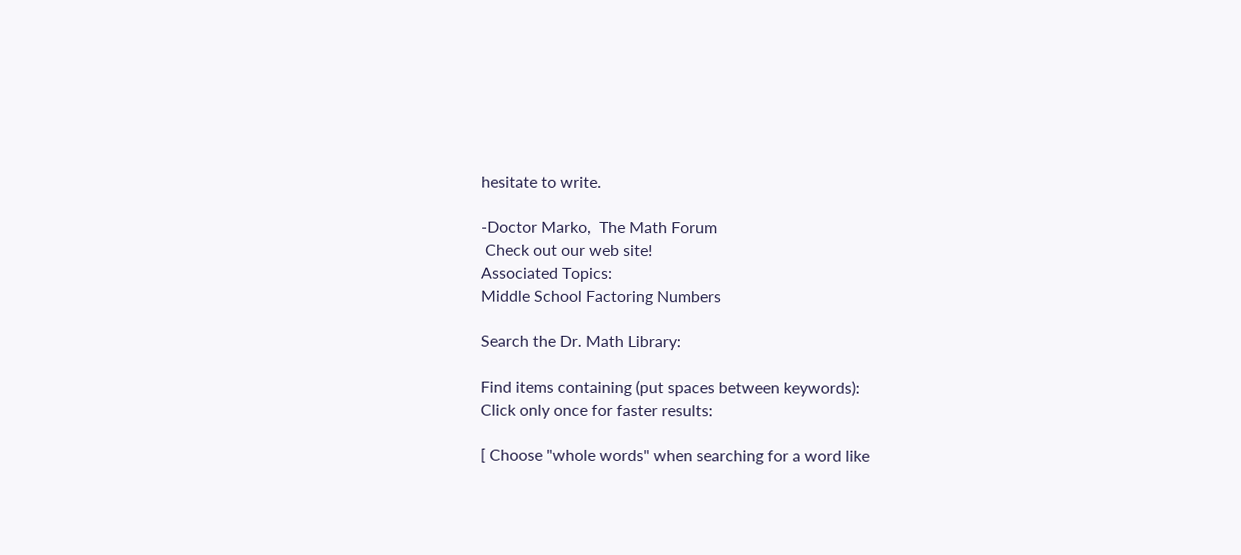hesitate to write.

-Doctor Marko,  The Math Forum
 Check out our web site!
Associated Topics:
Middle School Factoring Numbers

Search the Dr. Math Library:

Find items containing (put spaces between keywords):
Click only once for faster results:

[ Choose "whole words" when searching for a word like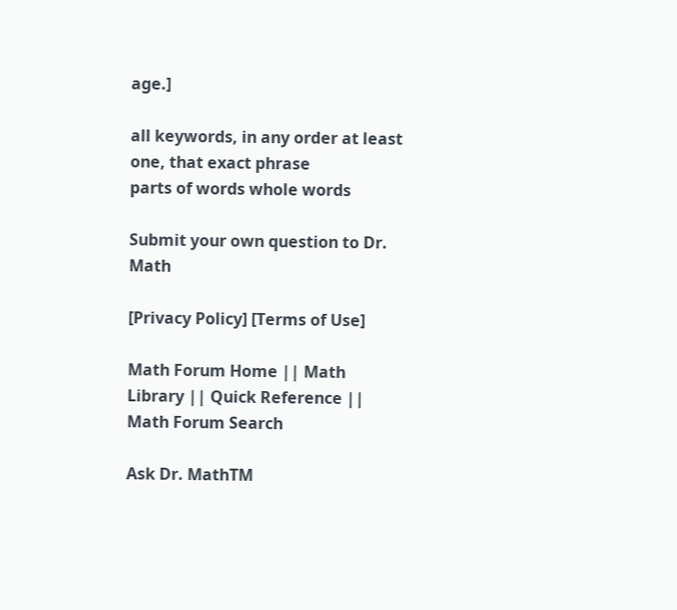age.]

all keywords, in any order at least one, that exact phrase
parts of words whole words

Submit your own question to Dr. Math

[Privacy Policy] [Terms of Use]

Math Forum Home || Math Library || Quick Reference || Math Forum Search

Ask Dr. MathTM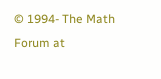© 1994- The Math Forum at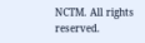NCTM. All rights reserved.